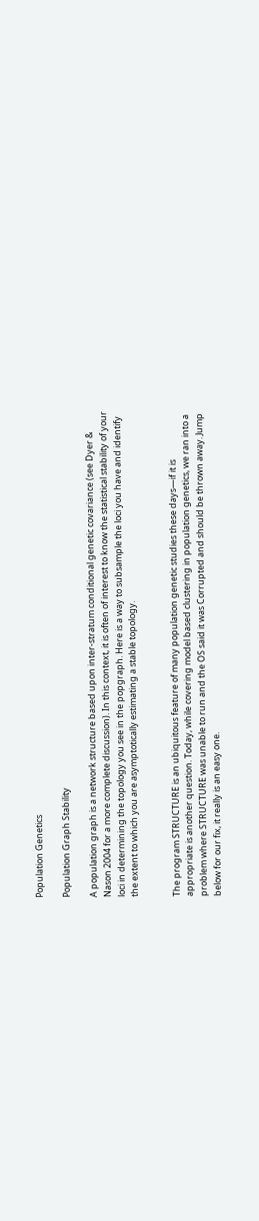Population Genetics

Population Graph Stability

A population graph is a network structure based upon inter-stratum conditional genetic covariance (see Dyer & Nason 2004 for a more complete discussion). In this context, it is often of interest to know the statistical stability of your loci in determining the topology you see in the popgraph. Here is a way to subsample the loci you have and identify the extent to which you are asymptotically estimating a stable topology.


The program STRUCTURE is an ubiquitous feature of many population genetic studies these days—if it is appropriate is another question. Today, while covering model based clustering in population genetics, we ran into a problem where STRUCTURE was unable to run and the OS said it was Corrupted and should be thrown away. Jump below for our fix, it really is an easy one.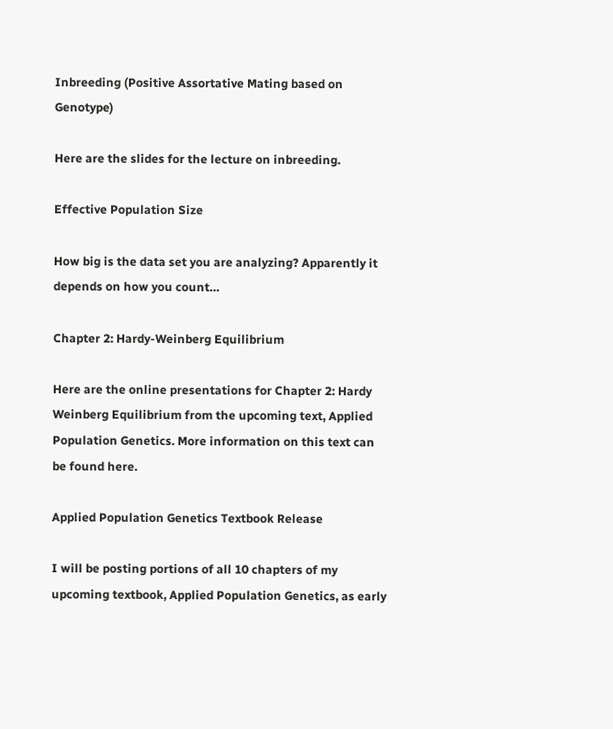Inbreeding (Positive Assortative Mating based on Genotype)

Here are the slides for the lecture on inbreeding.

Effective Population Size

How big is the data set you are analyzing? Apparently it depends on how you count…

Chapter 2: Hardy-Weinberg Equilibrium

Here are the online presentations for Chapter 2: Hardy Weinberg Equilibrium from the upcoming text, Applied Population Genetics. More information on this text can be found here.

Applied Population Genetics Textbook Release

I will be posting portions of all 10 chapters of my upcoming textbook, Applied Population Genetics, as early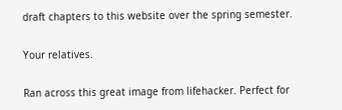draft chapters to this website over the spring semester.

Your relatives.

Ran across this great image from lifehacker. Perfect for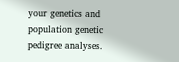your genetics and population genetic pedigree analyses.